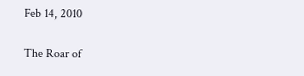Feb 14, 2010

The Roar of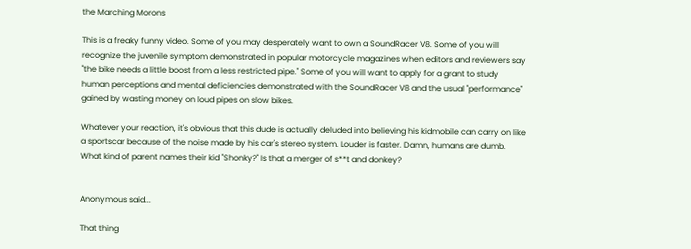the Marching Morons

This is a freaky funny video. Some of you may desperately want to own a SoundRacer V8. Some of you will recognize the juvenile symptom demonstrated in popular motorcycle magazines when editors and reviewers say "the bike needs a little boost from a less restricted pipe." Some of you will want to apply for a grant to study human perceptions and mental deficiencies demonstrated with the SoundRacer V8 and the usual "performance" gained by wasting money on loud pipes on slow bikes.

Whatever your reaction, it's obvious that this dude is actually deluded into believing his kidmobile can carry on like a sportscar because of the noise made by his car's stereo system. Louder is faster. Damn, humans are dumb. What kind of parent names their kid "Shonky?" Is that a merger of s**t and donkey?


Anonymous said...

That thing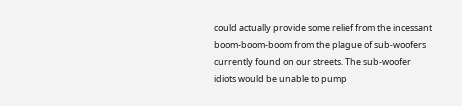could actually provide some relief from the incessant boom-boom-boom from the plague of sub-woofers currently found on our streets. The sub-woofer idiots would be unable to pump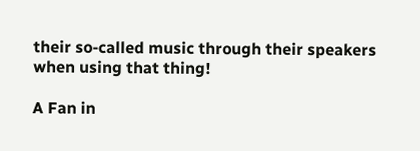their so-called music through their speakers when using that thing!

A Fan in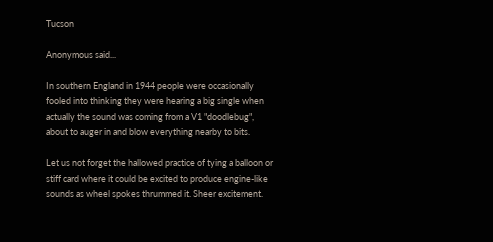Tucson

Anonymous said...

In southern England in 1944 people were occasionally fooled into thinking they were hearing a big single when actually the sound was coming from a V1 "doodlebug", about to auger in and blow everything nearby to bits.

Let us not forget the hallowed practice of tying a balloon or stiff card where it could be excited to produce engine-like sounds as wheel spokes thrummed it. Sheer excitement.